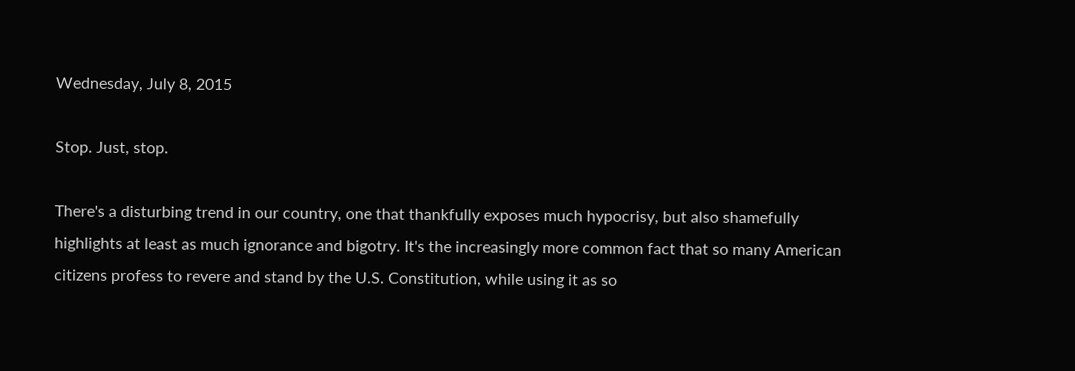Wednesday, July 8, 2015

Stop. Just, stop.

There's a disturbing trend in our country, one that thankfully exposes much hypocrisy, but also shamefully highlights at least as much ignorance and bigotry. It's the increasingly more common fact that so many American citizens profess to revere and stand by the U.S. Constitution, while using it as so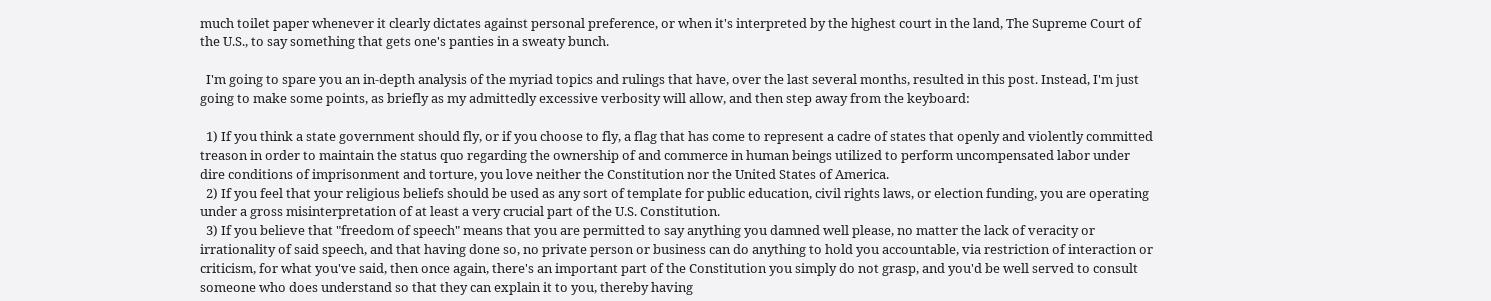much toilet paper whenever it clearly dictates against personal preference, or when it's interpreted by the highest court in the land, The Supreme Court of the U.S., to say something that gets one's panties in a sweaty bunch.

  I'm going to spare you an in-depth analysis of the myriad topics and rulings that have, over the last several months, resulted in this post. Instead, I'm just going to make some points, as briefly as my admittedly excessive verbosity will allow, and then step away from the keyboard:

  1) If you think a state government should fly, or if you choose to fly, a flag that has come to represent a cadre of states that openly and violently committed treason in order to maintain the status quo regarding the ownership of and commerce in human beings utilized to perform uncompensated labor under dire conditions of imprisonment and torture, you love neither the Constitution nor the United States of America.
  2) If you feel that your religious beliefs should be used as any sort of template for public education, civil rights laws, or election funding, you are operating under a gross misinterpretation of at least a very crucial part of the U.S. Constitution.
  3) If you believe that "freedom of speech" means that you are permitted to say anything you damned well please, no matter the lack of veracity or irrationality of said speech, and that having done so, no private person or business can do anything to hold you accountable, via restriction of interaction or criticism, for what you've said, then once again, there's an important part of the Constitution you simply do not grasp, and you'd be well served to consult someone who does understand so that they can explain it to you, thereby having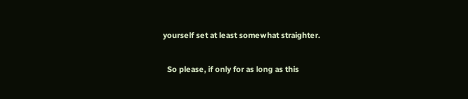yourself set at least somewhat straighter.

  So please, if only for as long as this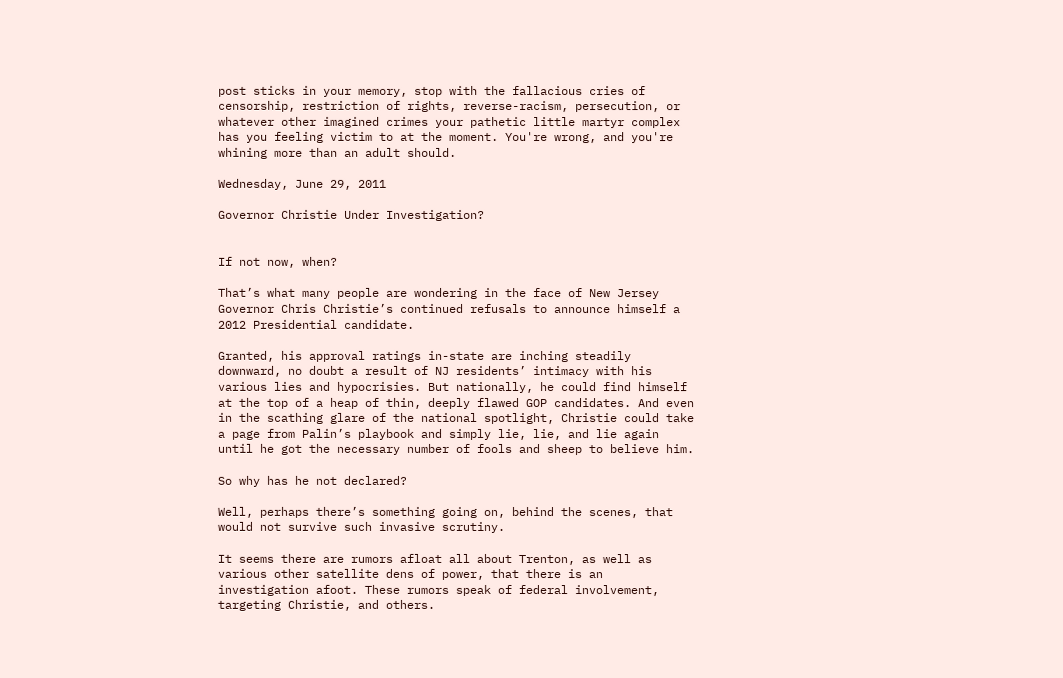post sticks in your memory, stop with the fallacious cries of censorship, restriction of rights, reverse-racism, persecution, or whatever other imagined crimes your pathetic little martyr complex has you feeling victim to at the moment. You're wrong, and you're whining more than an adult should.

Wednesday, June 29, 2011

Governor Christie Under Investigation?


If not now, when?

That’s what many people are wondering in the face of New Jersey Governor Chris Christie’s continued refusals to announce himself a 2012 Presidential candidate.

Granted, his approval ratings in-state are inching steadily downward, no doubt a result of NJ residents’ intimacy with his various lies and hypocrisies. But nationally, he could find himself at the top of a heap of thin, deeply flawed GOP candidates. And even in the scathing glare of the national spotlight, Christie could take a page from Palin’s playbook and simply lie, lie, and lie again until he got the necessary number of fools and sheep to believe him.

So why has he not declared?

Well, perhaps there’s something going on, behind the scenes, that would not survive such invasive scrutiny.

It seems there are rumors afloat all about Trenton, as well as various other satellite dens of power, that there is an investigation afoot. These rumors speak of federal involvement, targeting Christie, and others.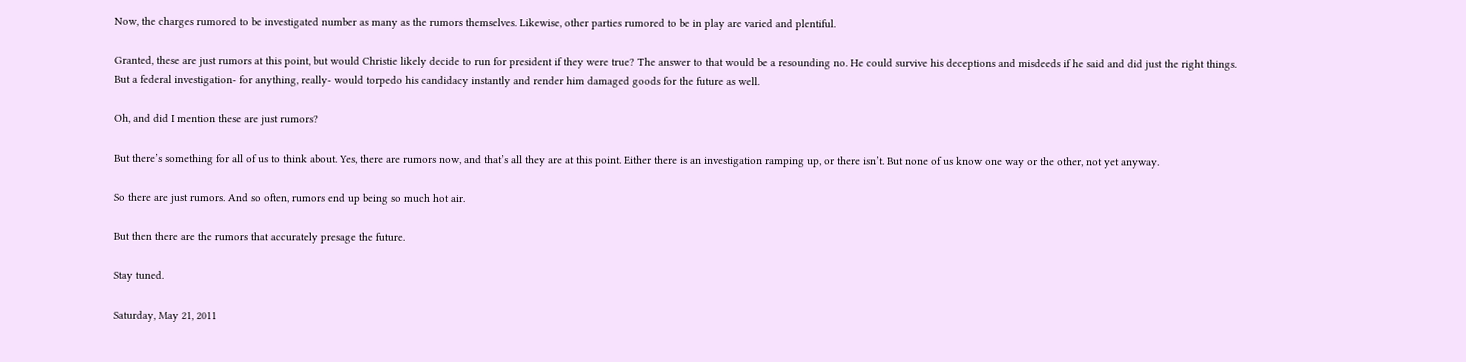Now, the charges rumored to be investigated number as many as the rumors themselves. Likewise, other parties rumored to be in play are varied and plentiful.

Granted, these are just rumors at this point, but would Christie likely decide to run for president if they were true? The answer to that would be a resounding no. He could survive his deceptions and misdeeds if he said and did just the right things. But a federal investigation- for anything, really- would torpedo his candidacy instantly and render him damaged goods for the future as well.

Oh, and did I mention these are just rumors?

But there’s something for all of us to think about. Yes, there are rumors now, and that’s all they are at this point. Either there is an investigation ramping up, or there isn’t. But none of us know one way or the other, not yet anyway.

So there are just rumors. And so often, rumors end up being so much hot air.

But then there are the rumors that accurately presage the future.

Stay tuned.

Saturday, May 21, 2011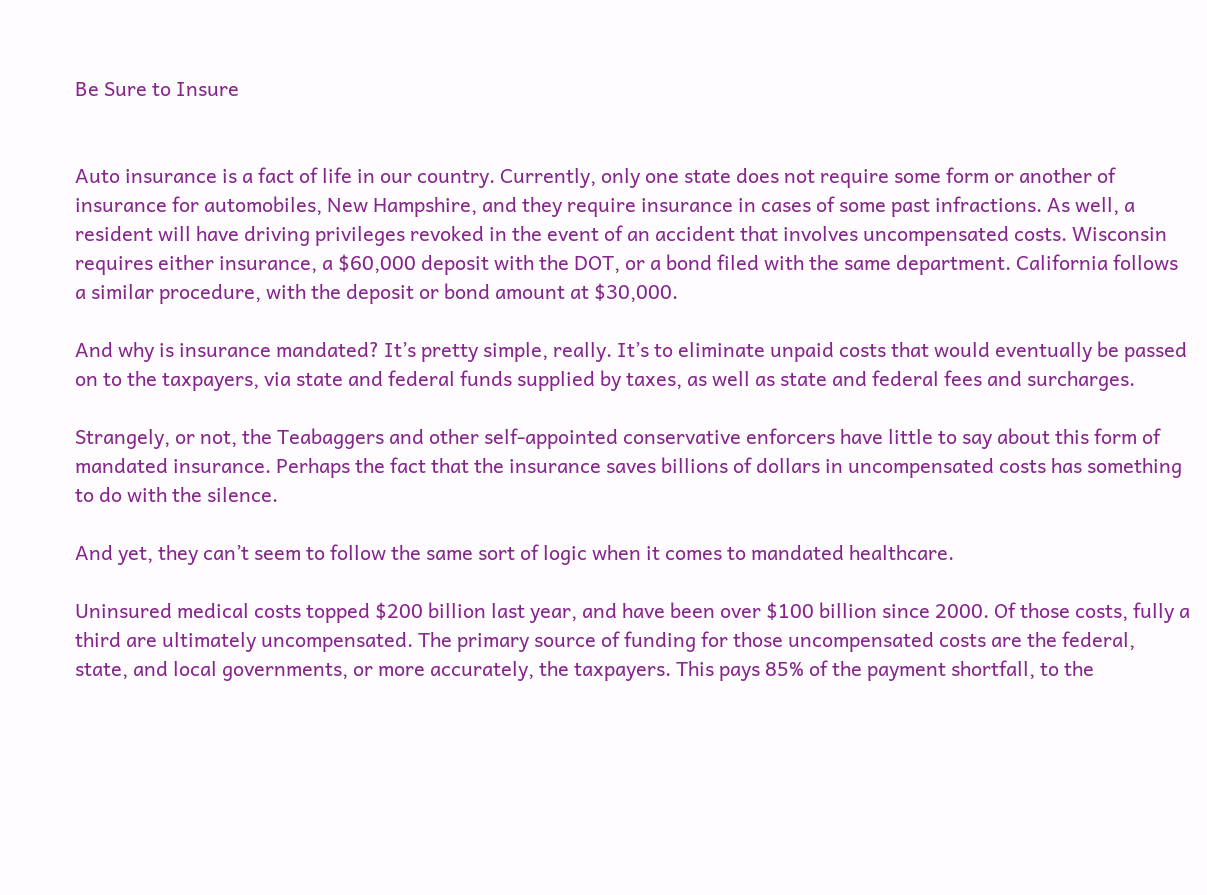Be Sure to Insure


Auto insurance is a fact of life in our country. Currently, only one state does not require some form or another of insurance for automobiles, New Hampshire, and they require insurance in cases of some past infractions. As well, a resident will have driving privileges revoked in the event of an accident that involves uncompensated costs. Wisconsin requires either insurance, a $60,000 deposit with the DOT, or a bond filed with the same department. California follows a similar procedure, with the deposit or bond amount at $30,000.

And why is insurance mandated? It’s pretty simple, really. It’s to eliminate unpaid costs that would eventually be passed on to the taxpayers, via state and federal funds supplied by taxes, as well as state and federal fees and surcharges.

Strangely, or not, the Teabaggers and other self-appointed conservative enforcers have little to say about this form of mandated insurance. Perhaps the fact that the insurance saves billions of dollars in uncompensated costs has something to do with the silence.

And yet, they can’t seem to follow the same sort of logic when it comes to mandated healthcare.

Uninsured medical costs topped $200 billion last year, and have been over $100 billion since 2000. Of those costs, fully a third are ultimately uncompensated. The primary source of funding for those uncompensated costs are the federal, state, and local governments, or more accurately, the taxpayers. This pays 85% of the payment shortfall, to the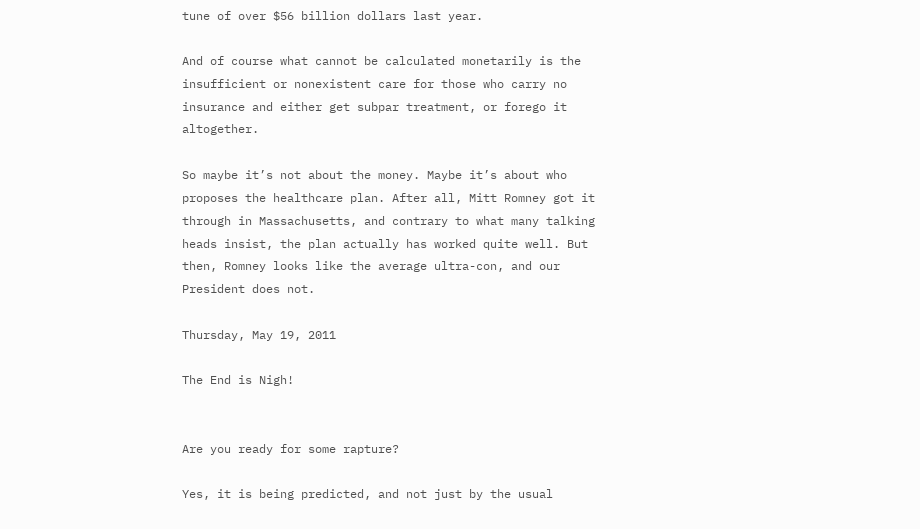tune of over $56 billion dollars last year.

And of course what cannot be calculated monetarily is the insufficient or nonexistent care for those who carry no insurance and either get subpar treatment, or forego it altogether.

So maybe it’s not about the money. Maybe it’s about who proposes the healthcare plan. After all, Mitt Romney got it through in Massachusetts, and contrary to what many talking heads insist, the plan actually has worked quite well. But then, Romney looks like the average ultra-con, and our President does not.

Thursday, May 19, 2011

The End is Nigh!


Are you ready for some rapture?

Yes, it is being predicted, and not just by the usual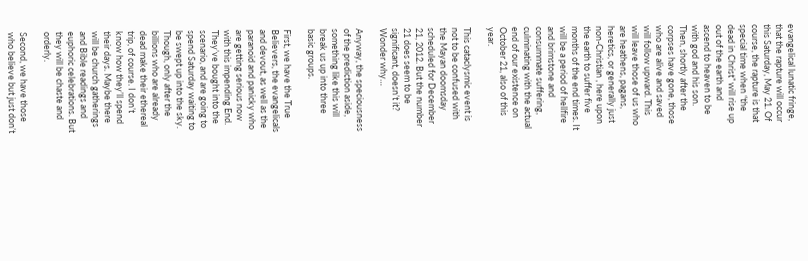evangelical lunatic fringe, that the rapture will occur this Saturday, May 21. Of course, the rapture is that special time when “the dead in Christ” will rise up out of the earth and ascend to heaven to be with god and his son. Then, shortly after the corpses have gone, those who are alive and saved will follow upward. This will leave those of us who are heathens, pagans, heretics, or generally just non-Christian , here upon the earth to suffer five months of the end times. It will be a period of hellfire and brimstone and consummate suffering, culminating with the actual end of our existence on October 21, also of this year.

This cataclysmic event is not to be confused with the Mayan doomsday scheduled for December 21, 2012. But the number 21 does seem to be significant, doesn’t it? Wonder why…

Anyway, the speciousness of the prediction aside, something like this will  break us up into three basic groups.

First, we have the True Believers, the evangelicals and devout, as well as the paranoid and panicky who are getting serious now with this impending End. They’ve bought into the scenario, and are going to spend Saturday waiting to be swept up into the sky. Though, only after the billions who are already dead make their ethereal trip, of course. I don’t know how they’ll spend their days. Maybe there will be church gatherings and Bible readings and euphoric celebrations. But they will be chaste and orderly.

Second, we have those who believe but just don’t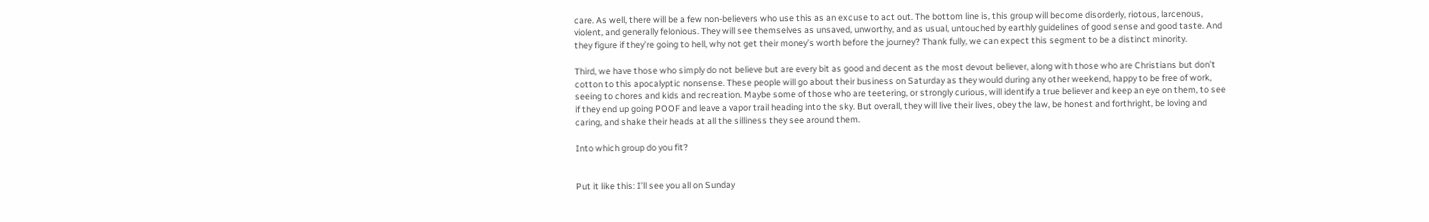care. As well, there will be a few non-believers who use this as an excuse to act out. The bottom line is, this group will become disorderly, riotous, larcenous, violent, and generally felonious. They will see themselves as unsaved, unworthy, and as usual, untouched by earthly guidelines of good sense and good taste. And they figure if they’re going to hell, why not get their money’s worth before the journey? Thank fully, we can expect this segment to be a distinct minority.

Third, we have those who simply do not believe but are every bit as good and decent as the most devout believer, along with those who are Christians but don’t cotton to this apocalyptic nonsense. These people will go about their business on Saturday as they would during any other weekend, happy to be free of work, seeing to chores and kids and recreation. Maybe some of those who are teetering, or strongly curious, will identify a true believer and keep an eye on them, to see if they end up going POOF and leave a vapor trail heading into the sky. But overall, they will live their lives, obey the law, be honest and forthright, be loving and caring, and shake their heads at all the silliness they see around them.

Into which group do you fit?


Put it like this: I’ll see you all on Sunday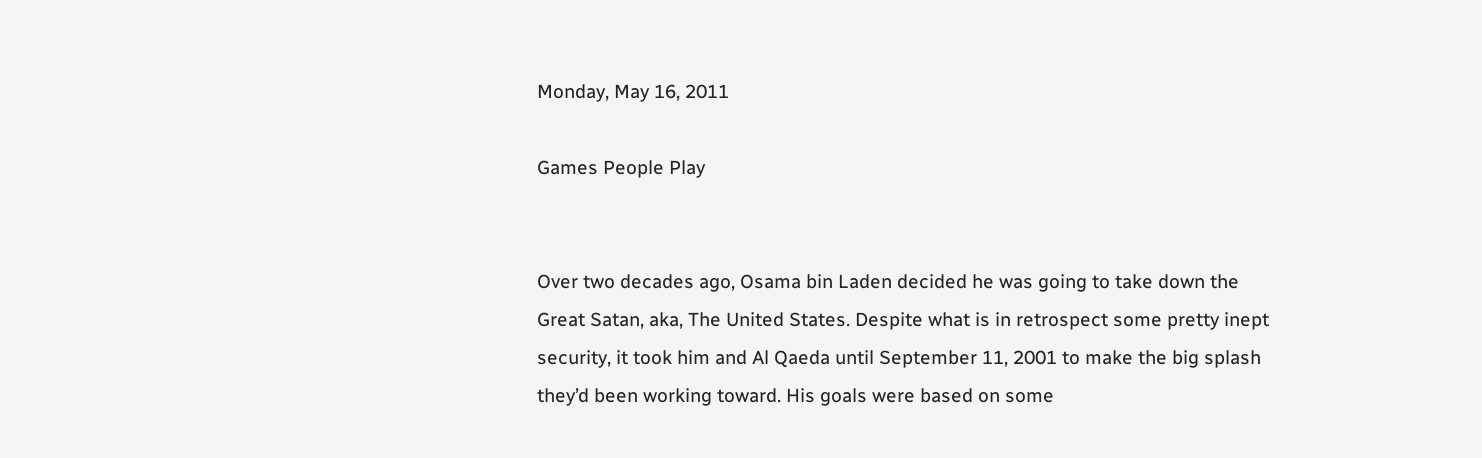Monday, May 16, 2011

Games People Play


Over two decades ago, Osama bin Laden decided he was going to take down the Great Satan, aka, The United States. Despite what is in retrospect some pretty inept security, it took him and Al Qaeda until September 11, 2001 to make the big splash they’d been working toward. His goals were based on some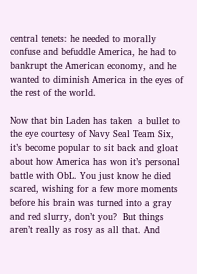central tenets: he needed to morally confuse and befuddle America, he had to bankrupt the American economy, and he wanted to diminish America in the eyes of the rest of the world.

Now that bin Laden has taken  a bullet to the eye courtesy of Navy Seal Team Six, it’s become popular to sit back and gloat about how America has won it’s personal battle with ObL. You just know he died scared, wishing for a few more moments before his brain was turned into a gray and red slurry, don’t you?  But things aren’t really as rosy as all that. And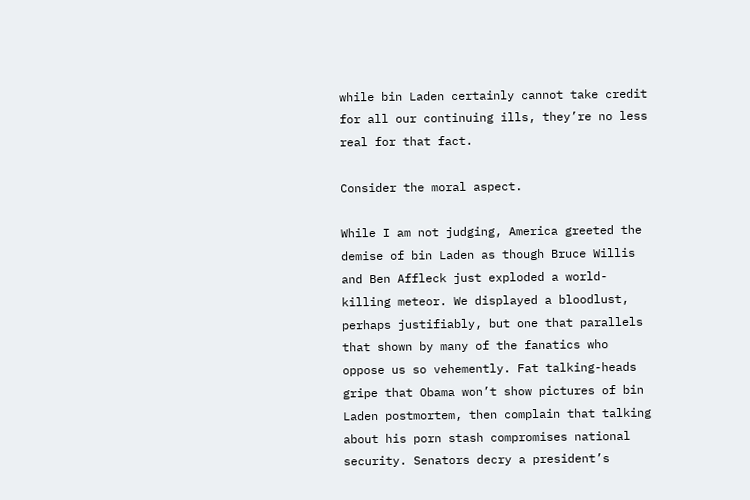while bin Laden certainly cannot take credit for all our continuing ills, they’re no less real for that fact.

Consider the moral aspect.

While I am not judging, America greeted the demise of bin Laden as though Bruce Willis and Ben Affleck just exploded a world-killing meteor. We displayed a bloodlust, perhaps justifiably, but one that parallels that shown by many of the fanatics who oppose us so vehemently. Fat talking-heads gripe that Obama won’t show pictures of bin Laden postmortem, then complain that talking about his porn stash compromises national security. Senators decry a president’s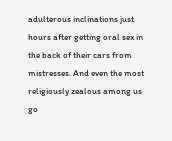adulterous inclinations just hours after getting oral sex in the back of their cars from mistresses. And even the most religiously zealous among us go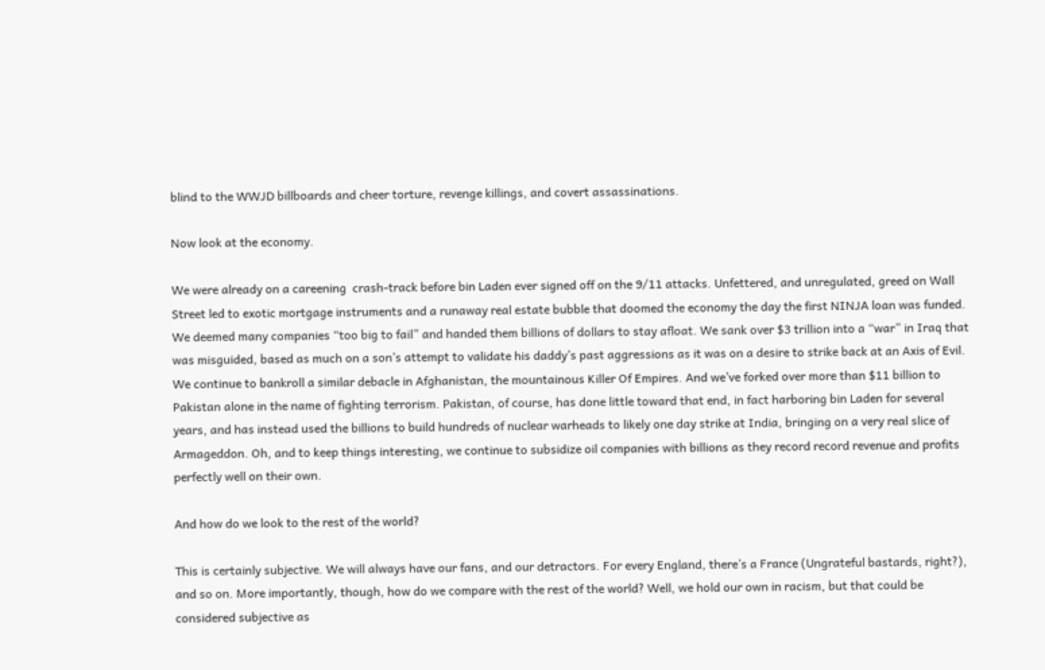blind to the WWJD billboards and cheer torture, revenge killings, and covert assassinations.

Now look at the economy.

We were already on a careening  crash-track before bin Laden ever signed off on the 9/11 attacks. Unfettered, and unregulated, greed on Wall Street led to exotic mortgage instruments and a runaway real estate bubble that doomed the economy the day the first NINJA loan was funded. We deemed many companies “too big to fail” and handed them billions of dollars to stay afloat. We sank over $3 trillion into a “war” in Iraq that was misguided, based as much on a son’s attempt to validate his daddy’s past aggressions as it was on a desire to strike back at an Axis of Evil. We continue to bankroll a similar debacle in Afghanistan, the mountainous Killer Of Empires. And we’ve forked over more than $11 billion to Pakistan alone in the name of fighting terrorism. Pakistan, of course, has done little toward that end, in fact harboring bin Laden for several years, and has instead used the billions to build hundreds of nuclear warheads to likely one day strike at India, bringing on a very real slice of Armageddon. Oh, and to keep things interesting, we continue to subsidize oil companies with billions as they record record revenue and profits perfectly well on their own.

And how do we look to the rest of the world?

This is certainly subjective. We will always have our fans, and our detractors. For every England, there’s a France (Ungrateful bastards, right?), and so on. More importantly, though, how do we compare with the rest of the world? Well, we hold our own in racism, but that could be considered subjective as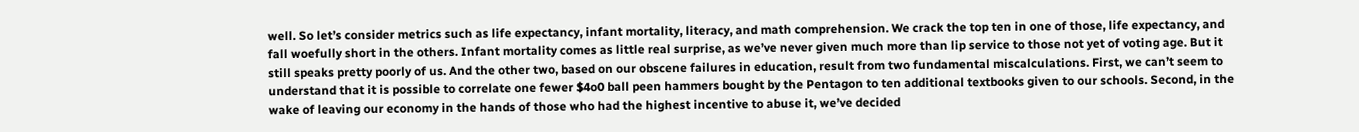well. So let’s consider metrics such as life expectancy, infant mortality, literacy, and math comprehension. We crack the top ten in one of those, life expectancy, and fall woefully short in the others. Infant mortality comes as little real surprise, as we’ve never given much more than lip service to those not yet of voting age. But it still speaks pretty poorly of us. And the other two, based on our obscene failures in education, result from two fundamental miscalculations. First, we can’t seem to understand that it is possible to correlate one fewer $4o0 ball peen hammers bought by the Pentagon to ten additional textbooks given to our schools. Second, in the wake of leaving our economy in the hands of those who had the highest incentive to abuse it, we’ve decided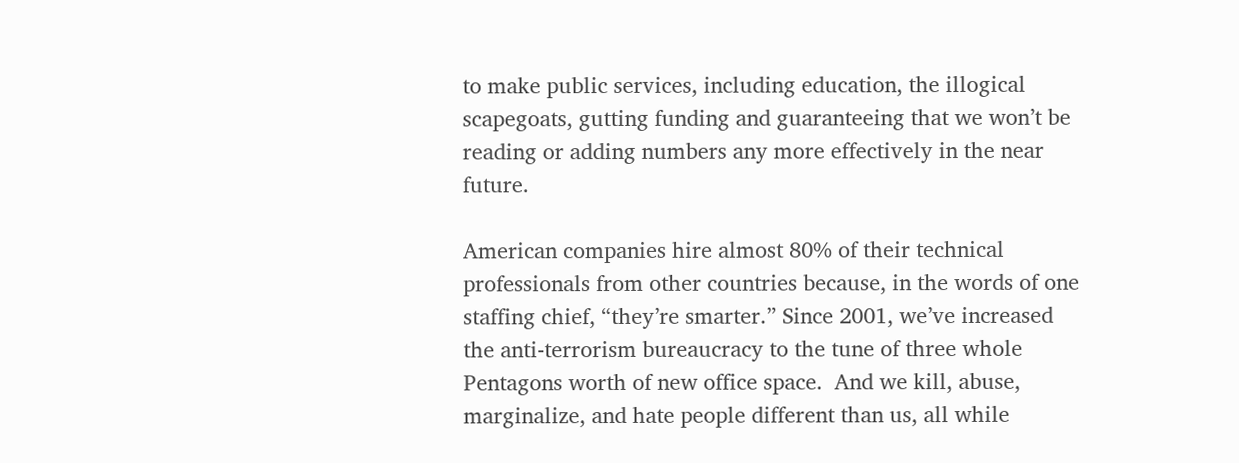to make public services, including education, the illogical scapegoats, gutting funding and guaranteeing that we won’t be reading or adding numbers any more effectively in the near future.

American companies hire almost 80% of their technical professionals from other countries because, in the words of one staffing chief, “they’re smarter.” Since 2001, we’ve increased the anti-terrorism bureaucracy to the tune of three whole Pentagons worth of new office space.  And we kill, abuse, marginalize, and hate people different than us, all while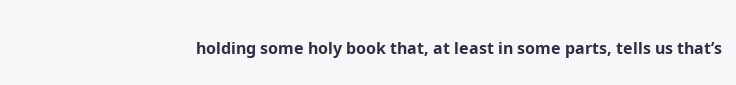holding some holy book that, at least in some parts, tells us that’s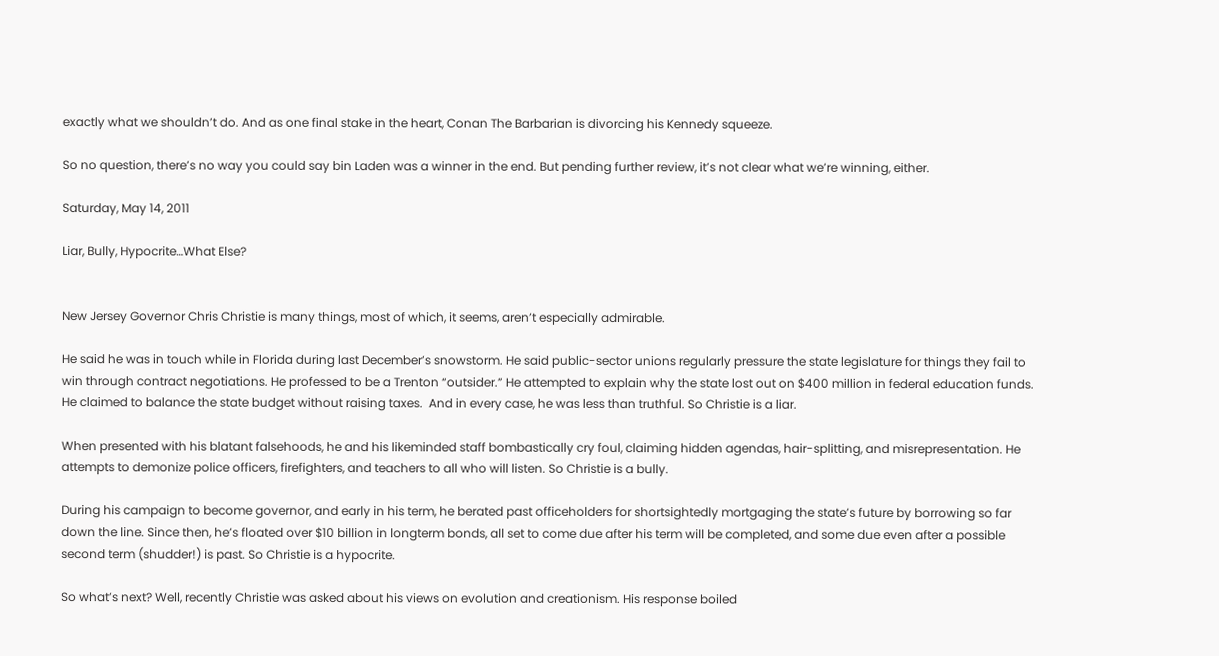exactly what we shouldn’t do. And as one final stake in the heart, Conan The Barbarian is divorcing his Kennedy squeeze.

So no question, there’s no way you could say bin Laden was a winner in the end. But pending further review, it’s not clear what we’re winning, either.

Saturday, May 14, 2011

Liar, Bully, Hypocrite…What Else?


New Jersey Governor Chris Christie is many things, most of which, it seems, aren’t especially admirable.

He said he was in touch while in Florida during last December’s snowstorm. He said public-sector unions regularly pressure the state legislature for things they fail to win through contract negotiations. He professed to be a Trenton “outsider.” He attempted to explain why the state lost out on $400 million in federal education funds. He claimed to balance the state budget without raising taxes.  And in every case, he was less than truthful. So Christie is a liar.

When presented with his blatant falsehoods, he and his likeminded staff bombastically cry foul, claiming hidden agendas, hair-splitting, and misrepresentation. He attempts to demonize police officers, firefighters, and teachers to all who will listen. So Christie is a bully.

During his campaign to become governor, and early in his term, he berated past officeholders for shortsightedly mortgaging the state’s future by borrowing so far down the line. Since then, he’s floated over $10 billion in longterm bonds, all set to come due after his term will be completed, and some due even after a possible second term (shudder!) is past. So Christie is a hypocrite.

So what’s next? Well, recently Christie was asked about his views on evolution and creationism. His response boiled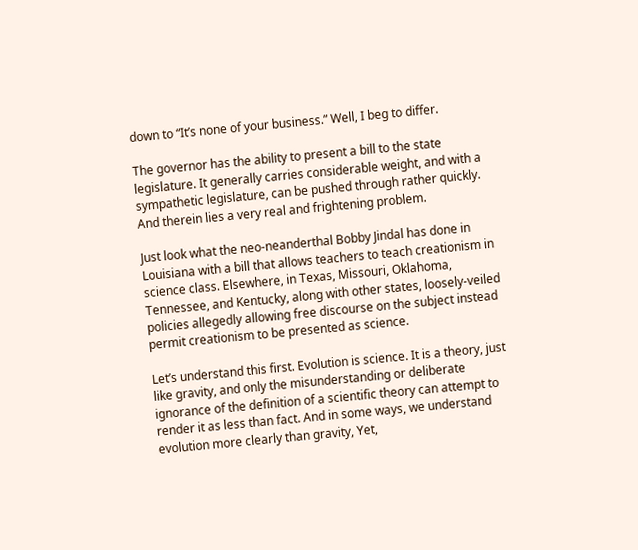down to “It’s none of your business.” Well, I beg to differ.

The governor has the ability to present a bill to the state legislature. It generally carries considerable weight, and with a sympathetic legislature, can be pushed through rather quickly. And therein lies a very real and frightening problem.

Just look what the neo-neanderthal Bobby Jindal has done in Louisiana with a bill that allows teachers to teach creationism in science class. Elsewhere, in Texas, Missouri, Oklahoma, Tennessee, and Kentucky, along with other states, loosely-veiled policies allegedly allowing free discourse on the subject instead permit creationism to be presented as science.

Let’s understand this first. Evolution is science. It is a theory, just like gravity, and only the misunderstanding or deliberate ignorance of the definition of a scientific theory can attempt to render it as less than fact. And in some ways, we understand evolution more clearly than gravity, Yet,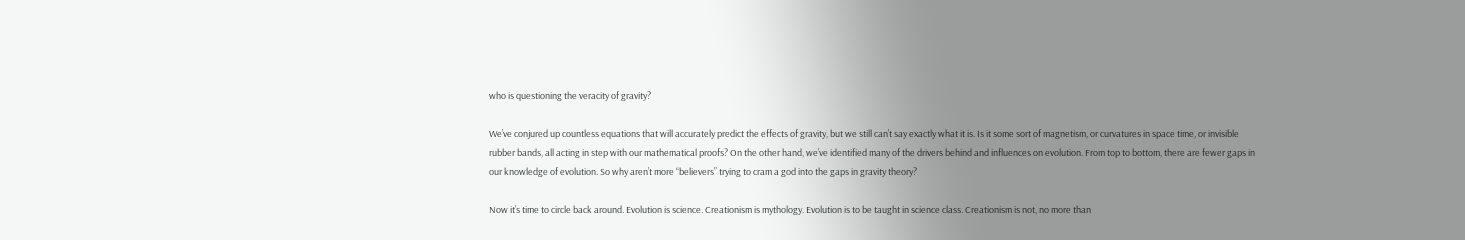who is questioning the veracity of gravity?

We’ve conjured up countless equations that will accurately predict the effects of gravity, but we still can’t say exactly what it is. Is it some sort of magnetism, or curvatures in space time, or invisible rubber bands, all acting in step with our mathematical proofs? On the other hand, we’ve identified many of the drivers behind and influences on evolution. From top to bottom, there are fewer gaps in our knowledge of evolution. So why aren’t more “believers” trying to cram a god into the gaps in gravity theory?

Now it’s time to circle back around. Evolution is science. Creationism is mythology. Evolution is to be taught in science class. Creationism is not, no more than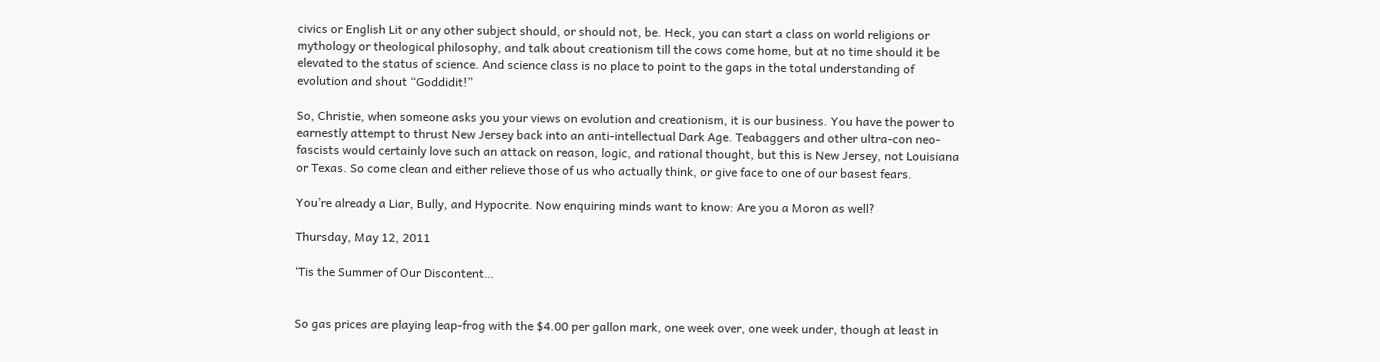civics or English Lit or any other subject should, or should not, be. Heck, you can start a class on world religions or mythology or theological philosophy, and talk about creationism till the cows come home, but at no time should it be elevated to the status of science. And science class is no place to point to the gaps in the total understanding of evolution and shout “Goddidit!”

So, Christie, when someone asks you your views on evolution and creationism, it is our business. You have the power to earnestly attempt to thrust New Jersey back into an anti-intellectual Dark Age. Teabaggers and other ultra-con neo-fascists would certainly love such an attack on reason, logic, and rational thought, but this is New Jersey, not Louisiana or Texas. So come clean and either relieve those of us who actually think, or give face to one of our basest fears.

You’re already a Liar, Bully, and Hypocrite. Now enquiring minds want to know: Are you a Moron as well?

Thursday, May 12, 2011

‘Tis the Summer of Our Discontent…


So gas prices are playing leap-frog with the $4.00 per gallon mark, one week over, one week under, though at least in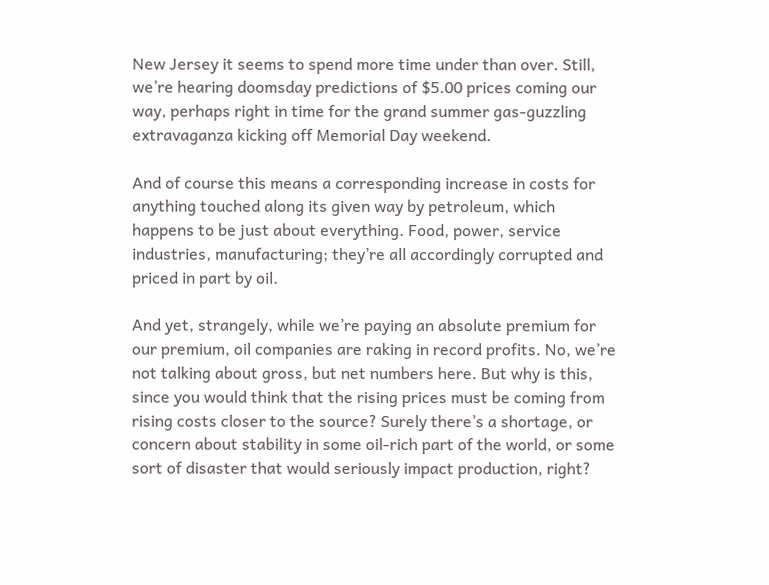New Jersey it seems to spend more time under than over. Still, we’re hearing doomsday predictions of $5.00 prices coming our way, perhaps right in time for the grand summer gas-guzzling extravaganza kicking off Memorial Day weekend.

And of course this means a corresponding increase in costs for anything touched along its given way by petroleum, which happens to be just about everything. Food, power, service industries, manufacturing; they’re all accordingly corrupted and priced in part by oil.

And yet, strangely, while we’re paying an absolute premium for our premium, oil companies are raking in record profits. No, we’re not talking about gross, but net numbers here. But why is this, since you would think that the rising prices must be coming from rising costs closer to the source? Surely there’s a shortage, or concern about stability in some oil-rich part of the world, or some sort of disaster that would seriously impact production, right?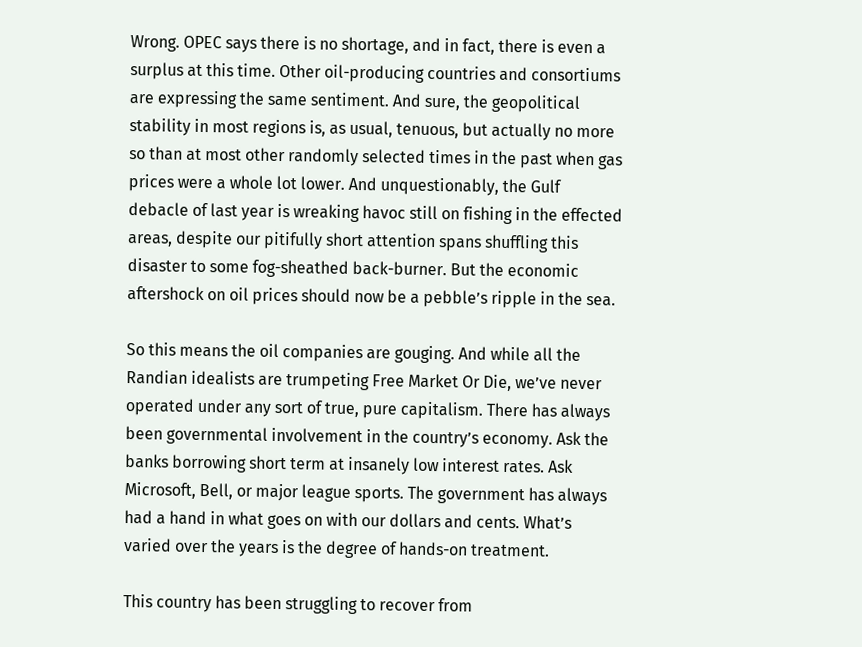Wrong. OPEC says there is no shortage, and in fact, there is even a surplus at this time. Other oil-producing countries and consortiums are expressing the same sentiment. And sure, the geopolitical stability in most regions is, as usual, tenuous, but actually no more so than at most other randomly selected times in the past when gas prices were a whole lot lower. And unquestionably, the Gulf debacle of last year is wreaking havoc still on fishing in the effected areas, despite our pitifully short attention spans shuffling this disaster to some fog-sheathed back-burner. But the economic aftershock on oil prices should now be a pebble’s ripple in the sea.

So this means the oil companies are gouging. And while all the Randian idealists are trumpeting Free Market Or Die, we’ve never operated under any sort of true, pure capitalism. There has always been governmental involvement in the country’s economy. Ask the banks borrowing short term at insanely low interest rates. Ask Microsoft, Bell, or major league sports. The government has always had a hand in what goes on with our dollars and cents. What’s varied over the years is the degree of hands-on treatment.

This country has been struggling to recover from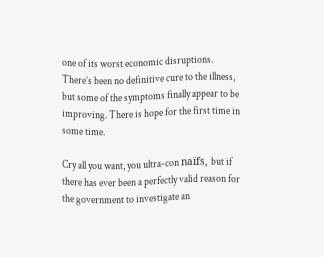one of its worst economic disruptions. There’s been no definitive cure to the illness, but some of the symptoms finally appear to be improving. There is hope for the first time in some time.

Cry all you want, you ultra-con naïfs, but if there has ever been a perfectly valid reason for the government to investigate an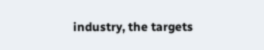industry, the targets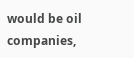would be oil companies,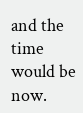and the time would be now.